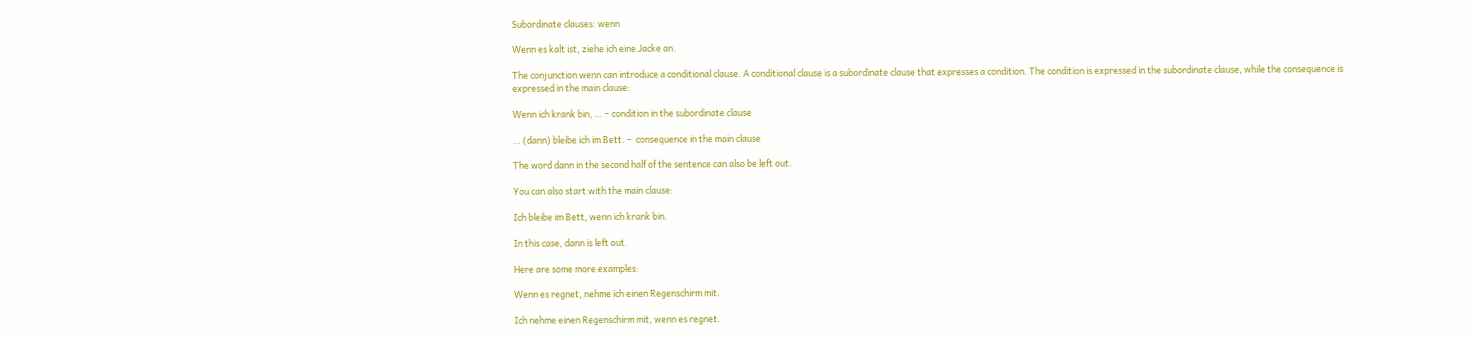Subordinate clauses: wenn

Wenn es kalt ist, ziehe ich eine Jacke an.

The conjunction wenn can introduce a conditional clause. A conditional clause is a subordinate clause that expresses a condition. The condition is expressed in the subordinate clause, while the consequence is expressed in the main clause:

Wenn ich krank bin, … – condition in the subordinate clause

… (dann) bleibe ich im Bett. –  consequence in the main clause

The word dann in the second half of the sentence can also be left out.

You can also start with the main clause:

Ich bleibe im Bett, wenn ich krank bin.

In this case, dann is left out.

Here are some more examples:

Wenn es regnet, nehme ich einen Regenschirm mit.

Ich nehme einen Regenschirm mit, wenn es regnet.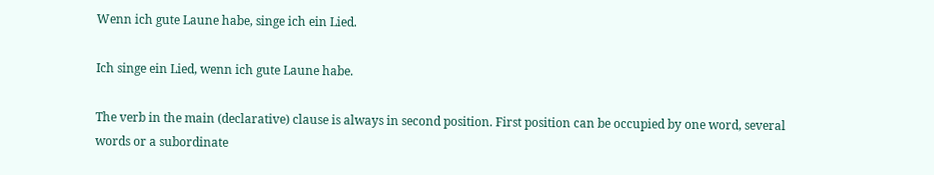Wenn ich gute Laune habe, singe ich ein Lied.

Ich singe ein Lied, wenn ich gute Laune habe.

The verb in the main (declarative) clause is always in second position. First position can be occupied by one word, several words or a subordinate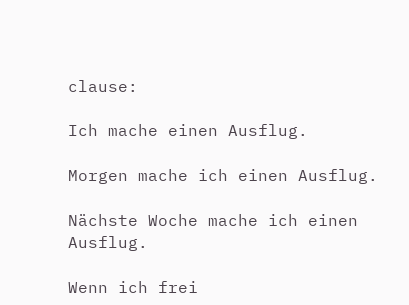clause:

Ich mache einen Ausflug.

Morgen mache ich einen Ausflug.

Nächste Woche mache ich einen Ausflug.

Wenn ich frei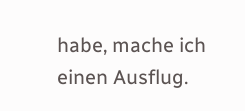habe, mache ich einen Ausflug.